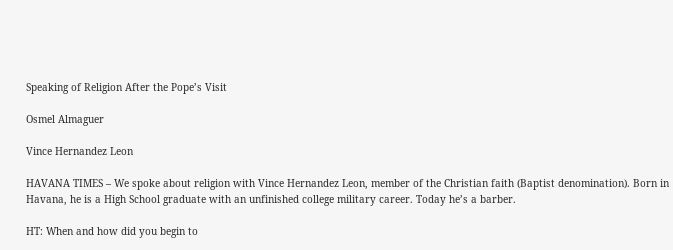Speaking of Religion After the Pope’s Visit

Osmel Almaguer

Vince Hernandez Leon

HAVANA TIMES – We spoke about religion with Vince Hernandez Leon, member of the Christian faith (Baptist denomination). Born in Havana, he is a High School graduate with an unfinished college military career. Today he’s a barber.

HT: When and how did you begin to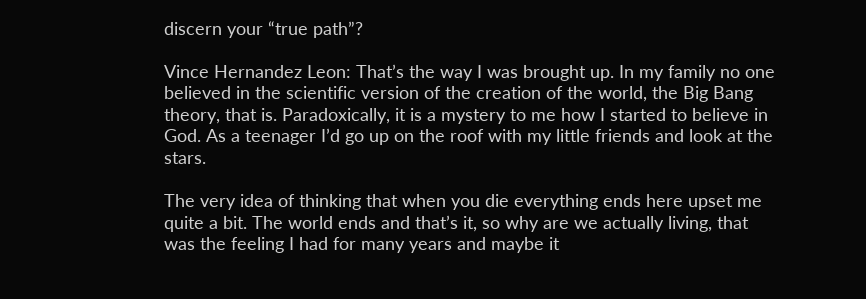discern your “true path”?

Vince Hernandez Leon: That’s the way I was brought up. In my family no one believed in the scientific version of the creation of the world, the Big Bang theory, that is. Paradoxically, it is a mystery to me how I started to believe in God. As a teenager I’d go up on the roof with my little friends and look at the stars.

The very idea of thinking that when you die everything ends here upset me quite a bit. The world ends and that’s it, so why are we actually living, that was the feeling I had for many years and maybe it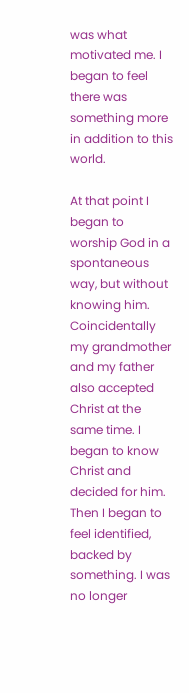was what motivated me. I began to feel there was something more in addition to this world.

At that point I began to worship God in a spontaneous way, but without knowing him. Coincidentally my grandmother and my father also accepted Christ at the same time. I began to know Christ and decided for him. Then I began to feel identified, backed by something. I was no longer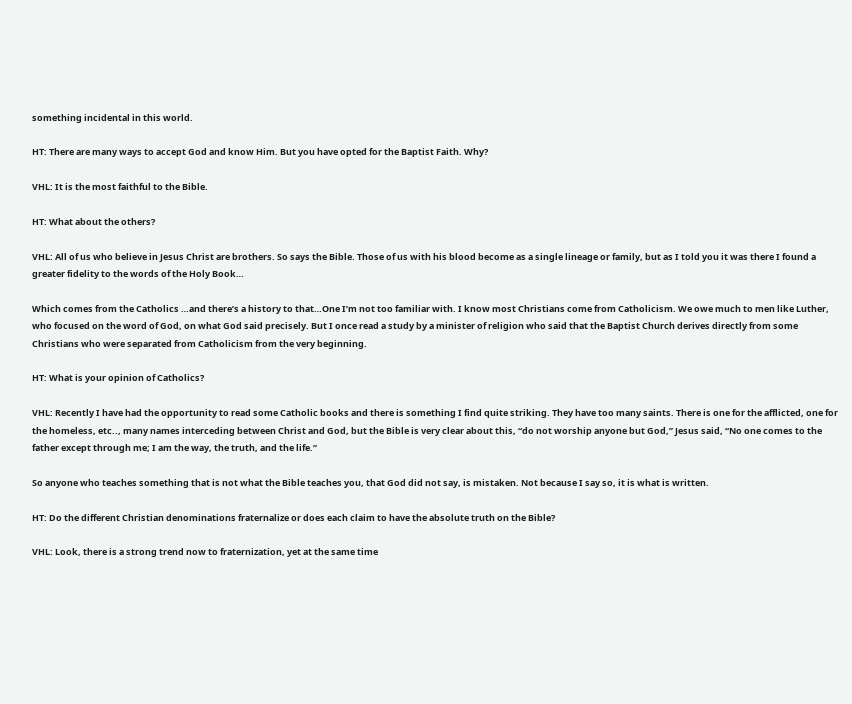something incidental in this world.

HT: There are many ways to accept God and know Him. But you have opted for the Baptist Faith. Why?

VHL: It is the most faithful to the Bible.

HT: What about the others?

VHL: All of us who believe in Jesus Christ are brothers. So says the Bible. Those of us with his blood become as a single lineage or family, but as I told you it was there I found a greater fidelity to the words of the Holy Book…

Which comes from the Catholics …and there’s a history to that…One I’m not too familiar with. I know most Christians come from Catholicism. We owe much to men like Luther, who focused on the word of God, on what God said precisely. But I once read a study by a minister of religion who said that the Baptist Church derives directly from some Christians who were separated from Catholicism from the very beginning.

HT: What is your opinion of Catholics?

VHL: Recently I have had the opportunity to read some Catholic books and there is something I find quite striking. They have too many saints. There is one for the afflicted, one for the homeless, etc.., many names interceding between Christ and God, but the Bible is very clear about this, “do not worship anyone but God,” Jesus said, “No one comes to the father except through me; I am the way, the truth, and the life.”

So anyone who teaches something that is not what the Bible teaches you, that God did not say, is mistaken. Not because I say so, it is what is written.

HT: Do the different Christian denominations fraternalize or does each claim to have the absolute truth on the Bible?

VHL: Look, there is a strong trend now to fraternization, yet at the same time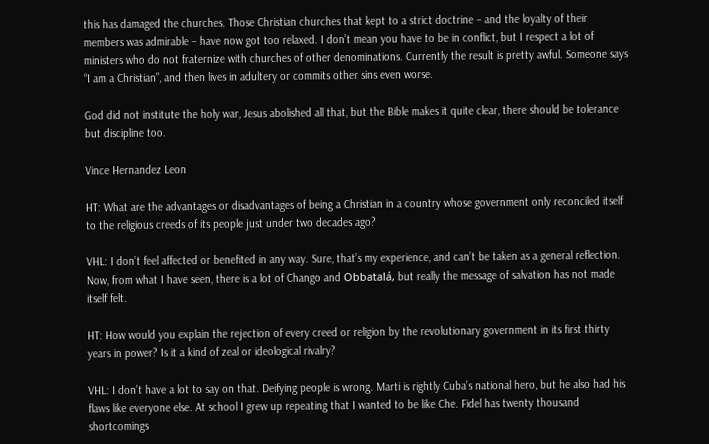this has damaged the churches. Those Christian churches that kept to a strict doctrine – and the loyalty of their members was admirable – have now got too relaxed. I don’t mean you have to be in conflict, but I respect a lot of ministers who do not fraternize with churches of other denominations. Currently the result is pretty awful. Someone says “I am a Christian”, and then lives in adultery or commits other sins even worse.

God did not institute the holy war, Jesus abolished all that, but the Bible makes it quite clear, there should be tolerance but discipline too.

Vince Hernandez Leon

HT: What are the advantages or disadvantages of being a Christian in a country whose government only reconciled itself to the religious creeds of its people just under two decades ago?

VHL: I don’t feel affected or benefited in any way. Sure, that’s my experience, and can’t be taken as a general reflection. Now, from what I have seen, there is a lot of Chango and Obbatalá, but really the message of salvation has not made itself felt.

HT: How would you explain the rejection of every creed or religion by the revolutionary government in its first thirty years in power? Is it a kind of zeal or ideological rivalry?

VHL: I don’t have a lot to say on that. Deifying people is wrong. Marti is rightly Cuba’s national hero, but he also had his flaws like everyone else. At school I grew up repeating that I wanted to be like Che. Fidel has twenty thousand shortcomings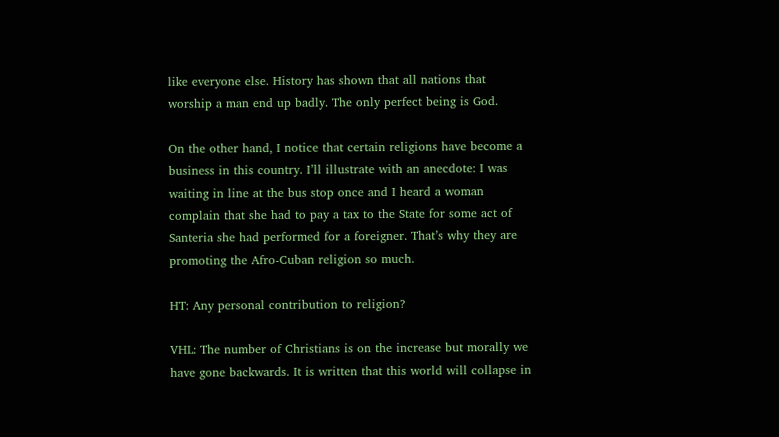like everyone else. History has shown that all nations that worship a man end up badly. The only perfect being is God.

On the other hand, I notice that certain religions have become a business in this country. I’ll illustrate with an anecdote: I was waiting in line at the bus stop once and I heard a woman complain that she had to pay a tax to the State for some act of Santeria she had performed for a foreigner. That’s why they are promoting the Afro-Cuban religion so much.

HT: Any personal contribution to religion?

VHL: The number of Christians is on the increase but morally we have gone backwards. It is written that this world will collapse in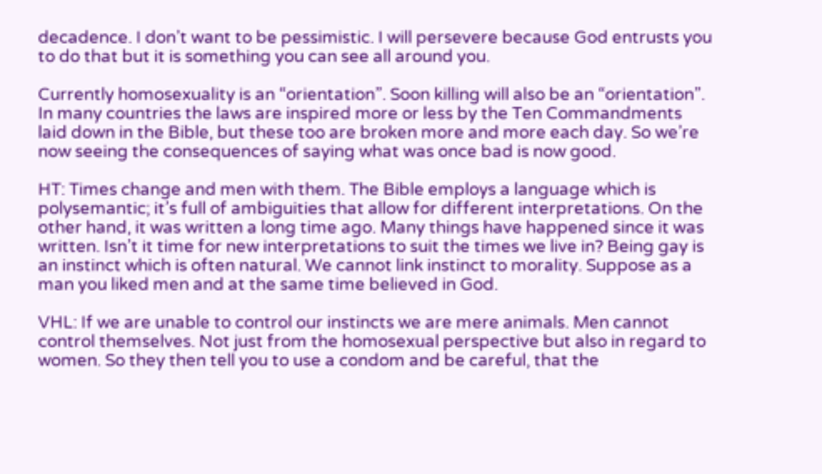decadence. I don’t want to be pessimistic. I will persevere because God entrusts you to do that but it is something you can see all around you.

Currently homosexuality is an “orientation”. Soon killing will also be an “orientation”. In many countries the laws are inspired more or less by the Ten Commandments laid down in the Bible, but these too are broken more and more each day. So we’re now seeing the consequences of saying what was once bad is now good.

HT: Times change and men with them. The Bible employs a language which is polysemantic; it’s full of ambiguities that allow for different interpretations. On the other hand, it was written a long time ago. Many things have happened since it was written. Isn’t it time for new interpretations to suit the times we live in? Being gay is an instinct which is often natural. We cannot link instinct to morality. Suppose as a man you liked men and at the same time believed in God.

VHL: If we are unable to control our instincts we are mere animals. Men cannot control themselves. Not just from the homosexual perspective but also in regard to women. So they then tell you to use a condom and be careful, that the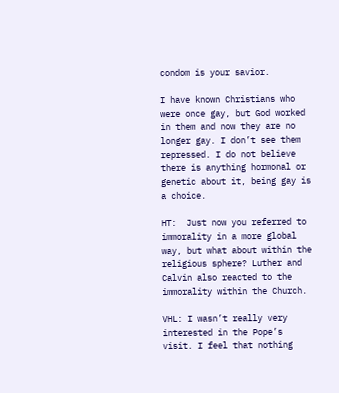condom is your savior.

I have known Christians who were once gay, but God worked in them and now they are no longer gay. I don’t see them repressed. I do not believe there is anything hormonal or genetic about it, being gay is a choice.

HT:  Just now you referred to immorality in a more global way, but what about within the religious sphere? Luther and Calvin also reacted to the immorality within the Church.

VHL: I wasn’t really very interested in the Pope’s visit. I feel that nothing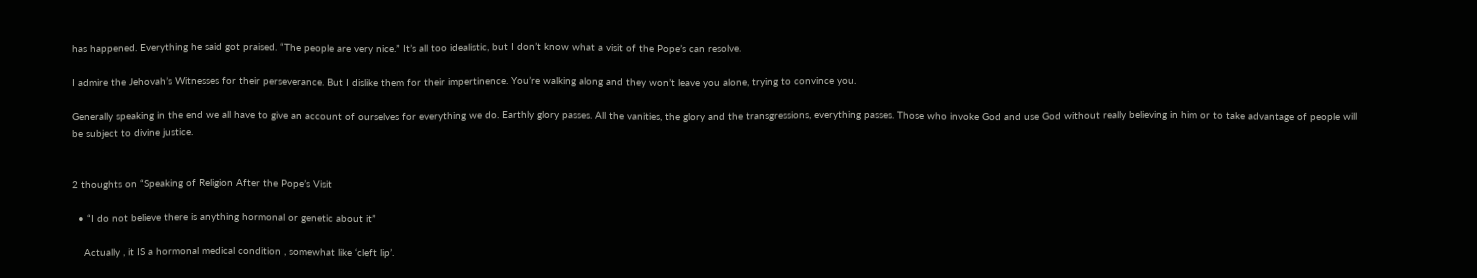has happened. Everything he said got praised. “The people are very nice.” It’s all too idealistic, but I don’t know what a visit of the Pope’s can resolve.

I admire the Jehovah’s Witnesses for their perseverance. But I dislike them for their impertinence. You’re walking along and they won’t leave you alone, trying to convince you.

Generally speaking in the end we all have to give an account of ourselves for everything we do. Earthly glory passes. All the vanities, the glory and the transgressions, everything passes. Those who invoke God and use God without really believing in him or to take advantage of people will be subject to divine justice.


2 thoughts on “Speaking of Religion After the Pope’s Visit

  • “I do not believe there is anything hormonal or genetic about it”

    Actually , it IS a hormonal medical condition , somewhat like ‘cleft lip’.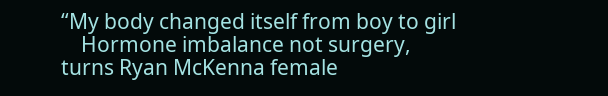“My body changed itself from boy to girl
    Hormone imbalance not surgery, turns Ryan McKenna female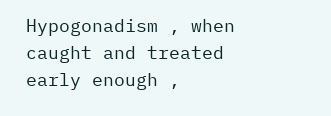Hypogonadism , when caught and treated early enough ,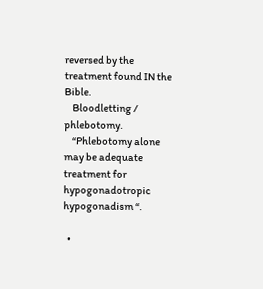reversed by the treatment found IN the Bible.
    Bloodletting / phlebotomy.
    “Phlebotomy alone may be adequate treatment for hypogonadotropic hypogonadism “.

  •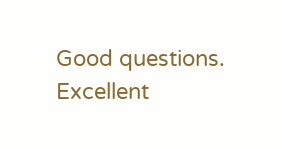Good questions. Excellent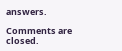answers.

Comments are closed.